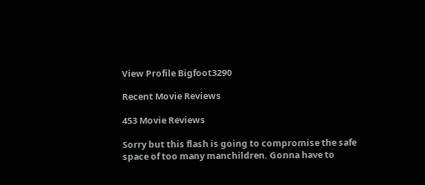View Profile Bigfoot3290

Recent Movie Reviews

453 Movie Reviews

Sorry but this flash is going to compromise the safe space of too many manchildren. Gonna have to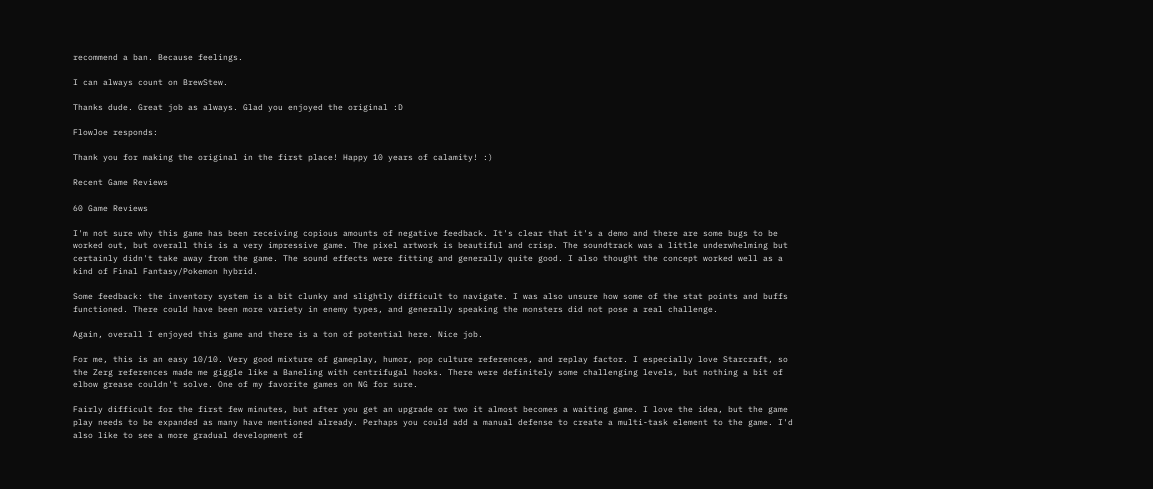recommend a ban. Because feelings.

I can always count on BrewStew.

Thanks dude. Great job as always. Glad you enjoyed the original :D

FlowJoe responds:

Thank you for making the original in the first place! Happy 10 years of calamity! :)

Recent Game Reviews

60 Game Reviews

I'm not sure why this game has been receiving copious amounts of negative feedback. It's clear that it's a demo and there are some bugs to be worked out, but overall this is a very impressive game. The pixel artwork is beautiful and crisp. The soundtrack was a little underwhelming but certainly didn't take away from the game. The sound effects were fitting and generally quite good. I also thought the concept worked well as a kind of Final Fantasy/Pokemon hybrid.

Some feedback: the inventory system is a bit clunky and slightly difficult to navigate. I was also unsure how some of the stat points and buffs functioned. There could have been more variety in enemy types, and generally speaking the monsters did not pose a real challenge.

Again, overall I enjoyed this game and there is a ton of potential here. Nice job.

For me, this is an easy 10/10. Very good mixture of gameplay, humor, pop culture references, and replay factor. I especially love Starcraft, so the Zerg references made me giggle like a Baneling with centrifugal hooks. There were definitely some challenging levels, but nothing a bit of elbow grease couldn't solve. One of my favorite games on NG for sure.

Fairly difficult for the first few minutes, but after you get an upgrade or two it almost becomes a waiting game. I love the idea, but the game play needs to be expanded as many have mentioned already. Perhaps you could add a manual defense to create a multi-task element to the game. I'd also like to see a more gradual development of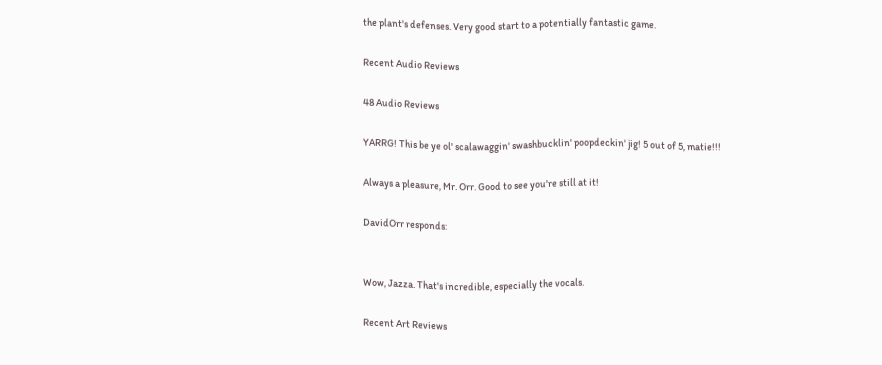the plant's defenses. Very good start to a potentially fantastic game.

Recent Audio Reviews

48 Audio Reviews

YARRG! This be ye ol' scalawaggin' swashbucklin' poopdeckin' jig! 5 out of 5, matie!!!

Always a pleasure, Mr. Orr. Good to see you're still at it!

DavidOrr responds:


Wow, Jazza. That's incredible, especially the vocals.

Recent Art Reviews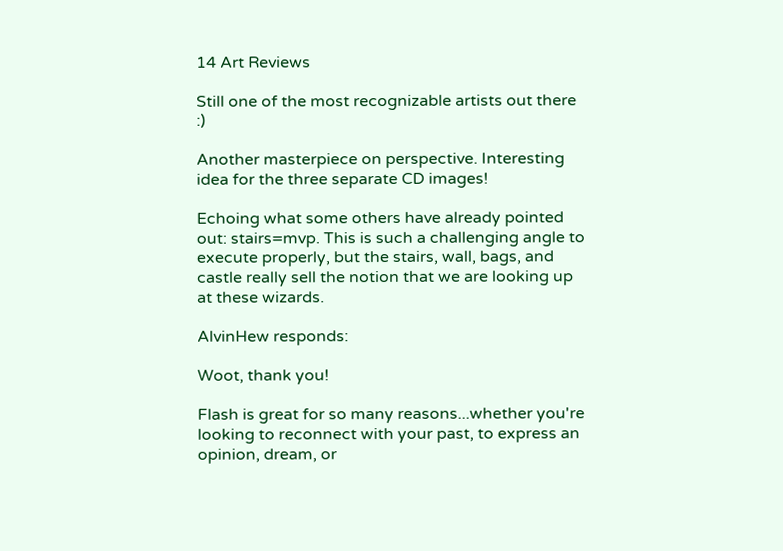14 Art Reviews

Still one of the most recognizable artists out there :)

Another masterpiece on perspective. Interesting idea for the three separate CD images!

Echoing what some others have already pointed out: stairs=mvp. This is such a challenging angle to execute properly, but the stairs, wall, bags, and castle really sell the notion that we are looking up at these wizards.

AlvinHew responds:

Woot, thank you!

Flash is great for so many reasons...whether you're looking to reconnect with your past, to express an opinion, dream, or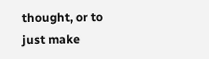thought, or to just make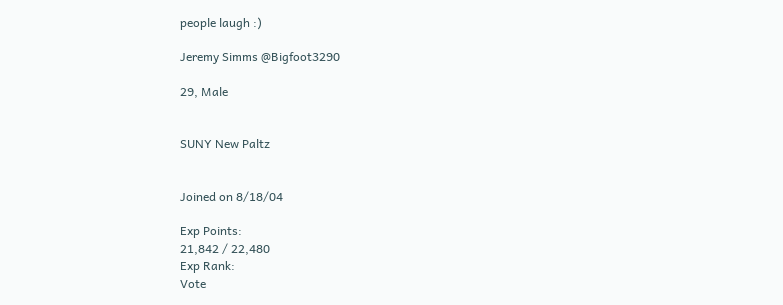people laugh :)

Jeremy Simms @Bigfoot3290

29, Male


SUNY New Paltz


Joined on 8/18/04

Exp Points:
21,842 / 22,480
Exp Rank:
Vote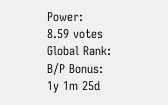Power:
8.59 votes
Global Rank:
B/P Bonus:
1y 1m 25d